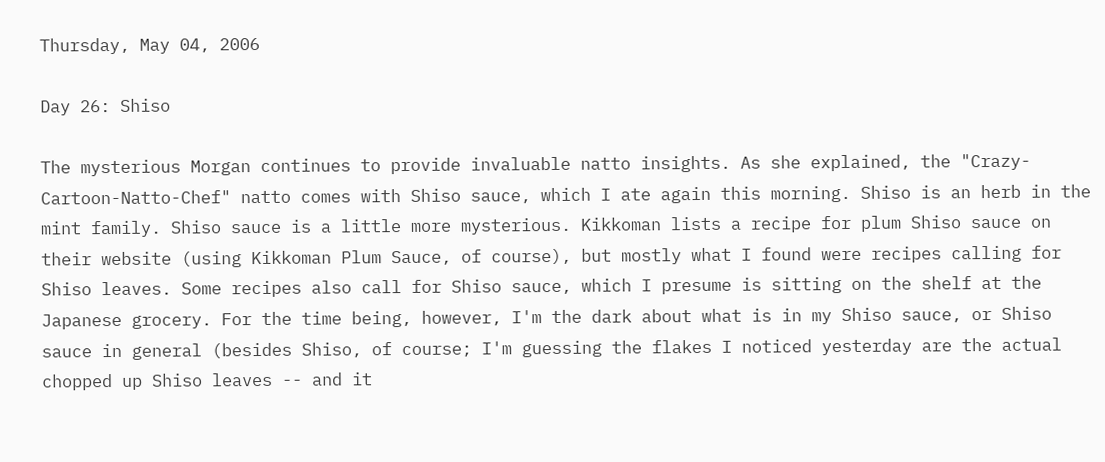Thursday, May 04, 2006

Day 26: Shiso

The mysterious Morgan continues to provide invaluable natto insights. As she explained, the "Crazy-Cartoon-Natto-Chef" natto comes with Shiso sauce, which I ate again this morning. Shiso is an herb in the mint family. Shiso sauce is a little more mysterious. Kikkoman lists a recipe for plum Shiso sauce on their website (using Kikkoman Plum Sauce, of course), but mostly what I found were recipes calling for Shiso leaves. Some recipes also call for Shiso sauce, which I presume is sitting on the shelf at the Japanese grocery. For the time being, however, I'm the dark about what is in my Shiso sauce, or Shiso sauce in general (besides Shiso, of course; I'm guessing the flakes I noticed yesterday are the actual chopped up Shiso leaves -- and it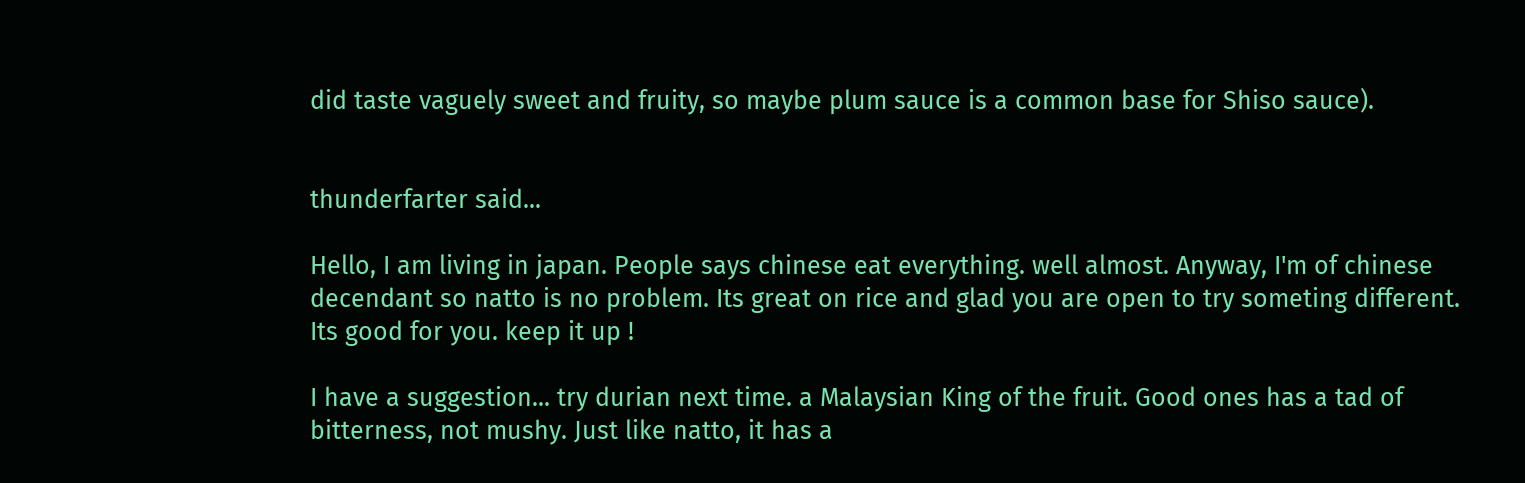did taste vaguely sweet and fruity, so maybe plum sauce is a common base for Shiso sauce).


thunderfarter said...

Hello, I am living in japan. People says chinese eat everything. well almost. Anyway, I'm of chinese decendant so natto is no problem. Its great on rice and glad you are open to try someting different. Its good for you. keep it up !

I have a suggestion... try durian next time. a Malaysian King of the fruit. Good ones has a tad of bitterness, not mushy. Just like natto, it has a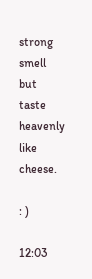strong smell but taste heavenly like cheese.

: )

12:03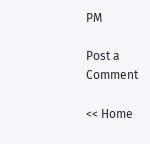PM

Post a Comment

<< Home